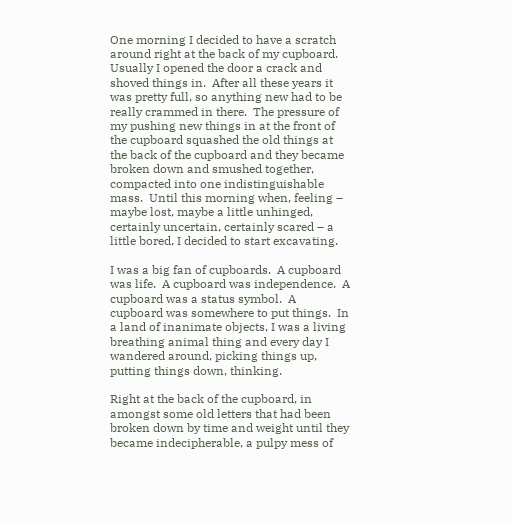One morning I decided to have a scratch around right at the back of my cupboard.  Usually I opened the door a crack and shoved things in.  After all these years it was pretty full, so anything new had to be really crammed in there.  The pressure of my pushing new things in at the front of the cupboard squashed the old things at the back of the cupboard and they became broken down and smushed together, compacted into one indistinguishable mass.  Until this morning when, feeling – maybe lost, maybe a little unhinged, certainly uncertain, certainly scared – a little bored, I decided to start excavating.

I was a big fan of cupboards.  A cupboard was life.  A cupboard was independence.  A cupboard was a status symbol.  A cupboard was somewhere to put things.  In a land of inanimate objects, I was a living breathing animal thing and every day I wandered around, picking things up, putting things down, thinking.

Right at the back of the cupboard, in amongst some old letters that had been broken down by time and weight until they became indecipherable, a pulpy mess of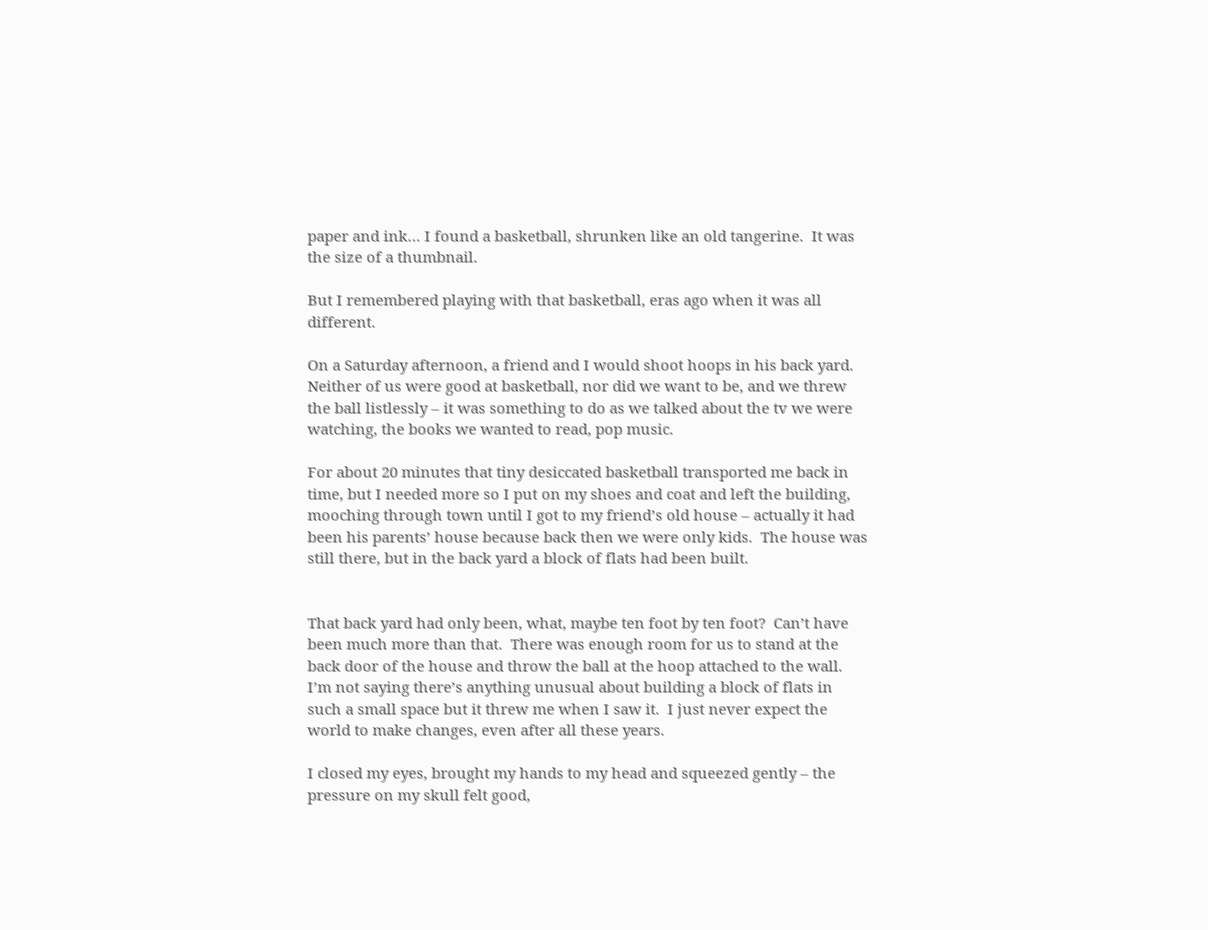paper and ink… I found a basketball, shrunken like an old tangerine.  It was the size of a thumbnail.

But I remembered playing with that basketball, eras ago when it was all different.

On a Saturday afternoon, a friend and I would shoot hoops in his back yard.  Neither of us were good at basketball, nor did we want to be, and we threw the ball listlessly – it was something to do as we talked about the tv we were watching, the books we wanted to read, pop music.

For about 20 minutes that tiny desiccated basketball transported me back in time, but I needed more so I put on my shoes and coat and left the building, mooching through town until I got to my friend’s old house – actually it had been his parents’ house because back then we were only kids.  The house was still there, but in the back yard a block of flats had been built.


That back yard had only been, what, maybe ten foot by ten foot?  Can’t have been much more than that.  There was enough room for us to stand at the back door of the house and throw the ball at the hoop attached to the wall.  I’m not saying there’s anything unusual about building a block of flats in such a small space but it threw me when I saw it.  I just never expect the world to make changes, even after all these years.

I closed my eyes, brought my hands to my head and squeezed gently – the pressure on my skull felt good,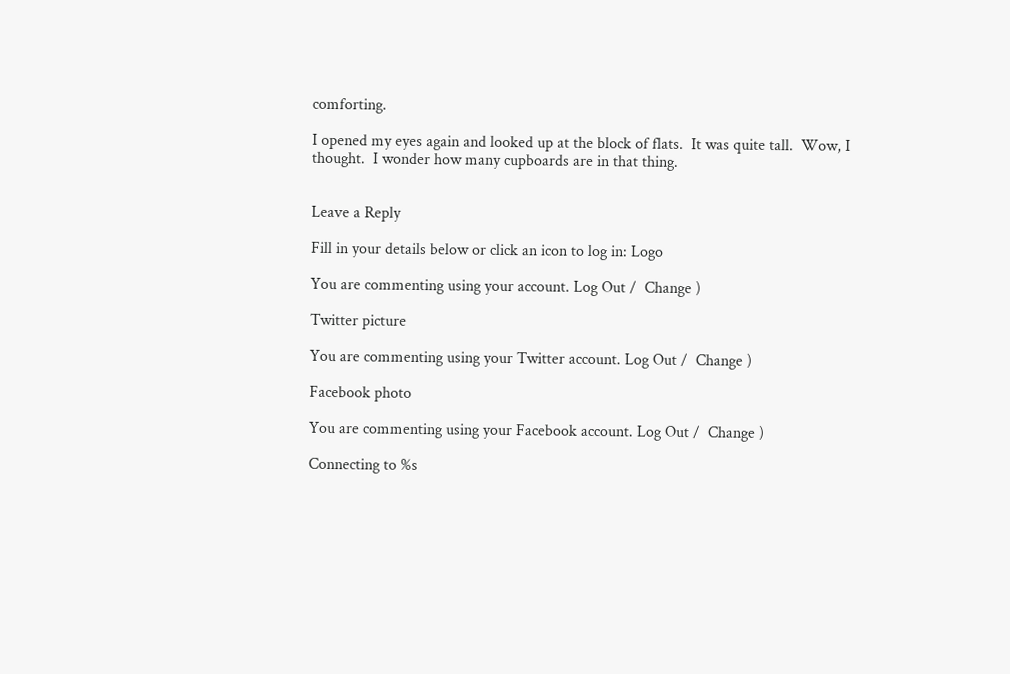comforting.

I opened my eyes again and looked up at the block of flats.  It was quite tall.  Wow, I thought.  I wonder how many cupboards are in that thing.


Leave a Reply

Fill in your details below or click an icon to log in: Logo

You are commenting using your account. Log Out /  Change )

Twitter picture

You are commenting using your Twitter account. Log Out /  Change )

Facebook photo

You are commenting using your Facebook account. Log Out /  Change )

Connecting to %s